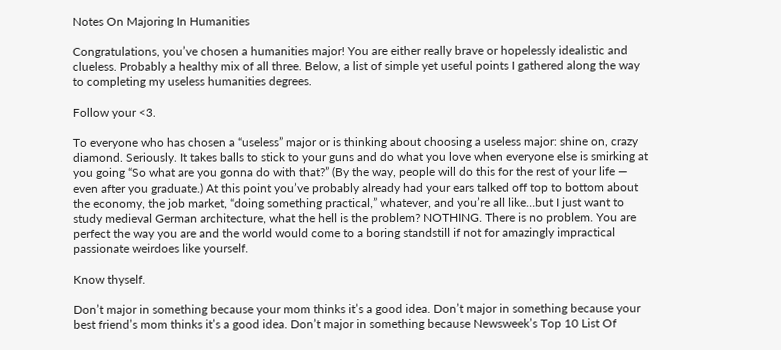Notes On Majoring In Humanities

Congratulations, you’ve chosen a humanities major! You are either really brave or hopelessly idealistic and clueless. Probably a healthy mix of all three. Below, a list of simple yet useful points I gathered along the way to completing my useless humanities degrees.

Follow your <3.

To everyone who has chosen a “useless” major or is thinking about choosing a useless major: shine on, crazy diamond. Seriously. It takes balls to stick to your guns and do what you love when everyone else is smirking at you going “So what are you gonna do with that?” (By the way, people will do this for the rest of your life — even after you graduate.) At this point you’ve probably already had your ears talked off top to bottom about the economy, the job market, “doing something practical,” whatever, and you’re all like…but I just want to study medieval German architecture, what the hell is the problem? NOTHING. There is no problem. You are perfect the way you are and the world would come to a boring standstill if not for amazingly impractical passionate weirdoes like yourself.

Know thyself.

Don’t major in something because your mom thinks it’s a good idea. Don’t major in something because your best friend’s mom thinks it’s a good idea. Don’t major in something because Newsweek’s Top 10 List Of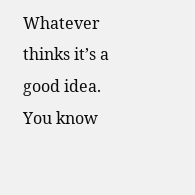Whatever thinks it’s a good idea. You know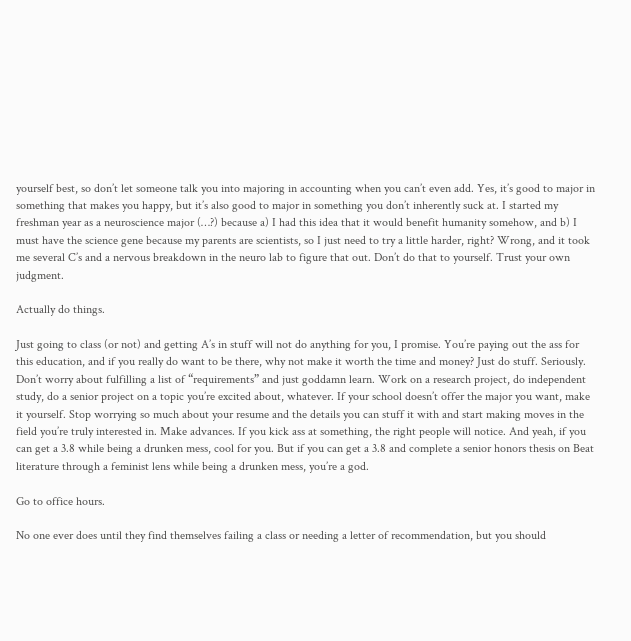yourself best, so don’t let someone talk you into majoring in accounting when you can’t even add. Yes, it’s good to major in something that makes you happy, but it’s also good to major in something you don’t inherently suck at. I started my freshman year as a neuroscience major (…?) because a) I had this idea that it would benefit humanity somehow, and b) I must have the science gene because my parents are scientists, so I just need to try a little harder, right? Wrong, and it took me several C’s and a nervous breakdown in the neuro lab to figure that out. Don’t do that to yourself. Trust your own judgment.

Actually do things.

Just going to class (or not) and getting A’s in stuff will not do anything for you, I promise. You’re paying out the ass for this education, and if you really do want to be there, why not make it worth the time and money? Just do stuff. Seriously. Don’t worry about fulfilling a list of “requirements” and just goddamn learn. Work on a research project, do independent study, do a senior project on a topic you’re excited about, whatever. If your school doesn’t offer the major you want, make it yourself. Stop worrying so much about your resume and the details you can stuff it with and start making moves in the field you’re truly interested in. Make advances. If you kick ass at something, the right people will notice. And yeah, if you can get a 3.8 while being a drunken mess, cool for you. But if you can get a 3.8 and complete a senior honors thesis on Beat literature through a feminist lens while being a drunken mess, you’re a god.

Go to office hours.

No one ever does until they find themselves failing a class or needing a letter of recommendation, but you should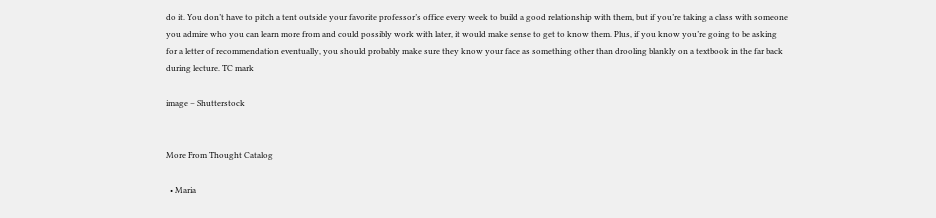do it. You don’t have to pitch a tent outside your favorite professor’s office every week to build a good relationship with them, but if you’re taking a class with someone you admire who you can learn more from and could possibly work with later, it would make sense to get to know them. Plus, if you know you’re going to be asking for a letter of recommendation eventually, you should probably make sure they know your face as something other than drooling blankly on a textbook in the far back during lecture. TC mark

image – Shutterstock


More From Thought Catalog

  • Maria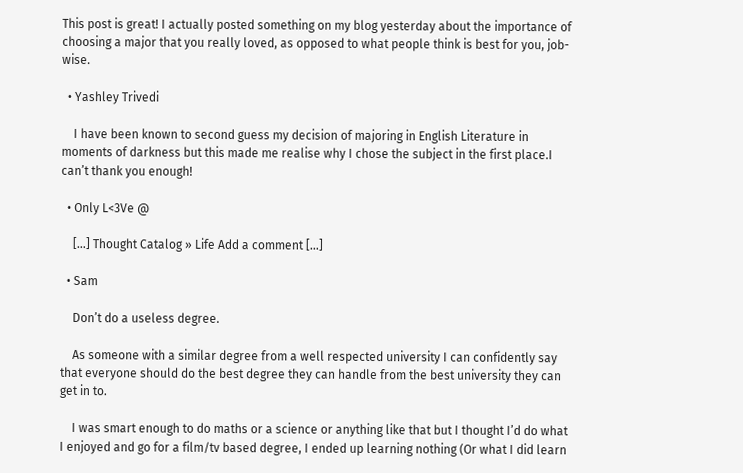This post is great! I actually posted something on my blog yesterday about the importance of choosing a major that you really loved, as opposed to what people think is best for you, job-wise.

  • Yashley Trivedi

    I have been known to second guess my decision of majoring in English Literature in moments of darkness but this made me realise why I chose the subject in the first place.I can’t thank you enough!

  • Only L<3Ve @

    […] Thought Catalog » Life Add a comment […]

  • Sam

    Don’t do a useless degree.

    As someone with a similar degree from a well respected university I can confidently say that everyone should do the best degree they can handle from the best university they can get in to.

    I was smart enough to do maths or a science or anything like that but I thought I’d do what I enjoyed and go for a film/tv based degree, I ended up learning nothing (Or what I did learn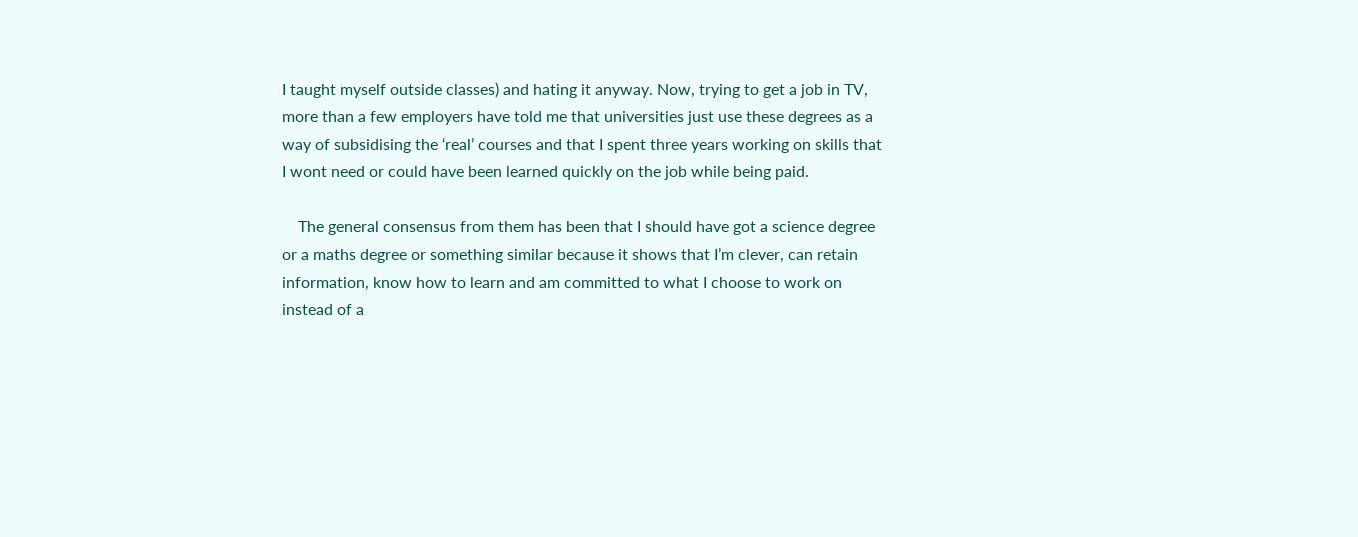I taught myself outside classes) and hating it anyway. Now, trying to get a job in TV, more than a few employers have told me that universities just use these degrees as a way of subsidising the ‘real’ courses and that I spent three years working on skills that I wont need or could have been learned quickly on the job while being paid.

    The general consensus from them has been that I should have got a science degree or a maths degree or something similar because it shows that I’m clever, can retain information, know how to learn and am committed to what I choose to work on instead of a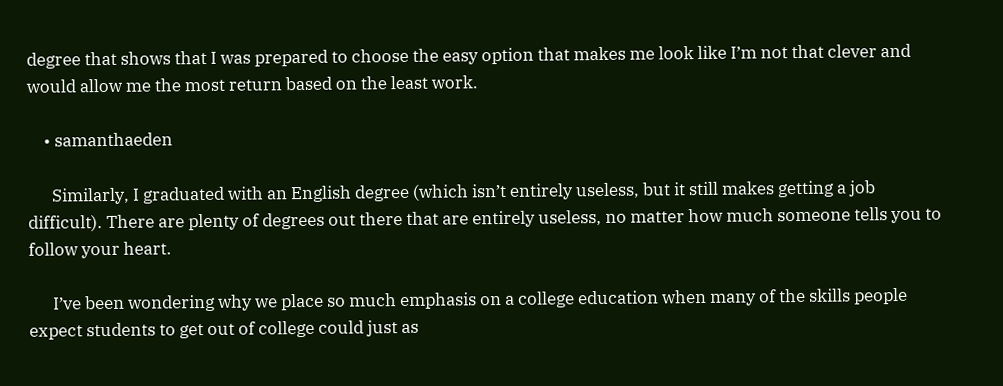degree that shows that I was prepared to choose the easy option that makes me look like I’m not that clever and would allow me the most return based on the least work.

    • samanthaeden

      Similarly, I graduated with an English degree (which isn’t entirely useless, but it still makes getting a job difficult). There are plenty of degrees out there that are entirely useless, no matter how much someone tells you to follow your heart.

      I’ve been wondering why we place so much emphasis on a college education when many of the skills people expect students to get out of college could just as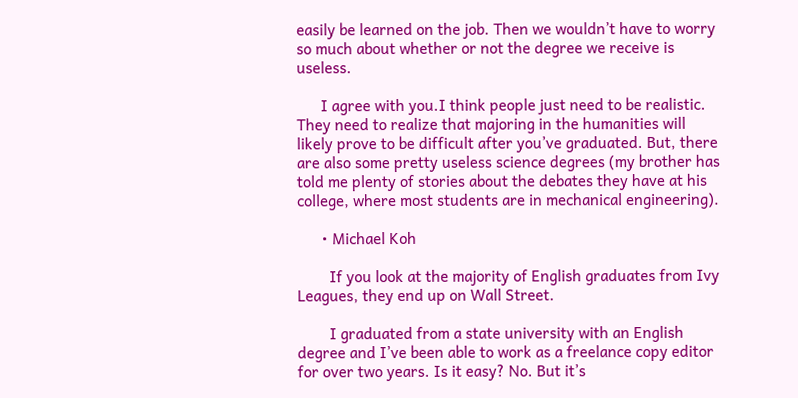easily be learned on the job. Then we wouldn’t have to worry so much about whether or not the degree we receive is useless.

      I agree with you.I think people just need to be realistic. They need to realize that majoring in the humanities will likely prove to be difficult after you’ve graduated. But, there are also some pretty useless science degrees (my brother has told me plenty of stories about the debates they have at his college, where most students are in mechanical engineering).

      • Michael Koh

        If you look at the majority of English graduates from Ivy Leagues, they end up on Wall Street.

        I graduated from a state university with an English degree and I’ve been able to work as a freelance copy editor for over two years. Is it easy? No. But it’s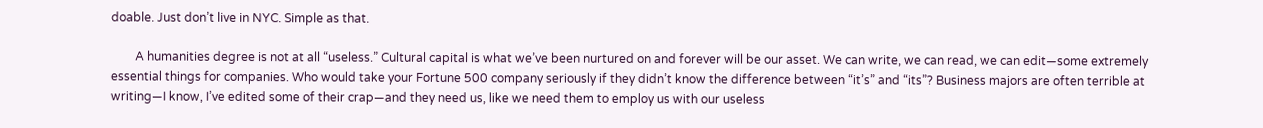doable. Just don’t live in NYC. Simple as that.

        A humanities degree is not at all “useless.” Cultural capital is what we’ve been nurtured on and forever will be our asset. We can write, we can read, we can edit—some extremely essential things for companies. Who would take your Fortune 500 company seriously if they didn’t know the difference between “it’s” and “its”? Business majors are often terrible at writing—I know, I’ve edited some of their crap—and they need us, like we need them to employ us with our useless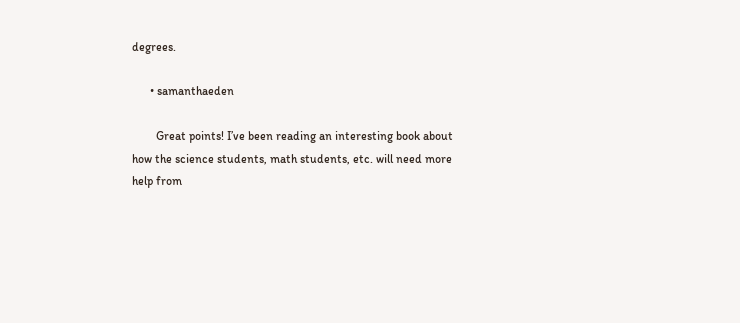degrees.

      • samanthaeden

        Great points! I’ve been reading an interesting book about how the science students, math students, etc. will need more help from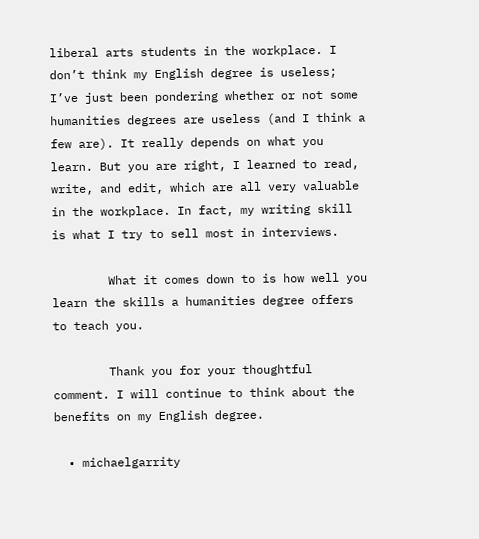liberal arts students in the workplace. I don’t think my English degree is useless; I’ve just been pondering whether or not some humanities degrees are useless (and I think a few are). It really depends on what you learn. But you are right, I learned to read, write, and edit, which are all very valuable in the workplace. In fact, my writing skill is what I try to sell most in interviews.

        What it comes down to is how well you learn the skills a humanities degree offers to teach you.

        Thank you for your thoughtful comment. I will continue to think about the benefits on my English degree.

  • michaelgarrity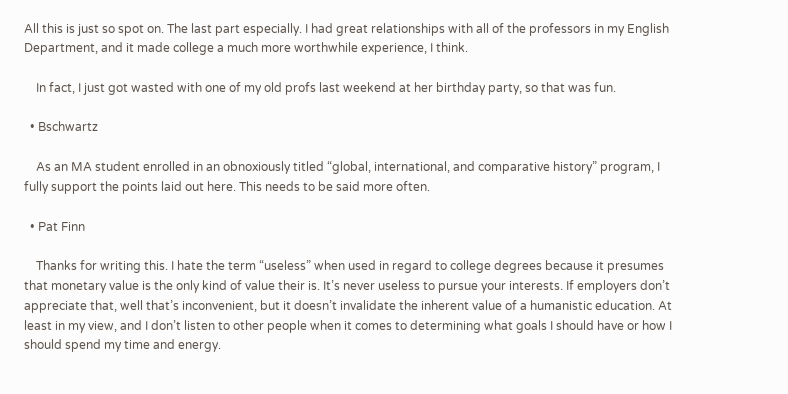All this is just so spot on. The last part especially. I had great relationships with all of the professors in my English Department, and it made college a much more worthwhile experience, I think.

    In fact, I just got wasted with one of my old profs last weekend at her birthday party, so that was fun.

  • Bschwartz

    As an MA student enrolled in an obnoxiously titled “global, international, and comparative history” program, I fully support the points laid out here. This needs to be said more often.

  • Pat Finn

    Thanks for writing this. I hate the term “useless” when used in regard to college degrees because it presumes that monetary value is the only kind of value their is. It’s never useless to pursue your interests. If employers don’t appreciate that, well that’s inconvenient, but it doesn’t invalidate the inherent value of a humanistic education. At least in my view, and I don’t listen to other people when it comes to determining what goals I should have or how I should spend my time and energy.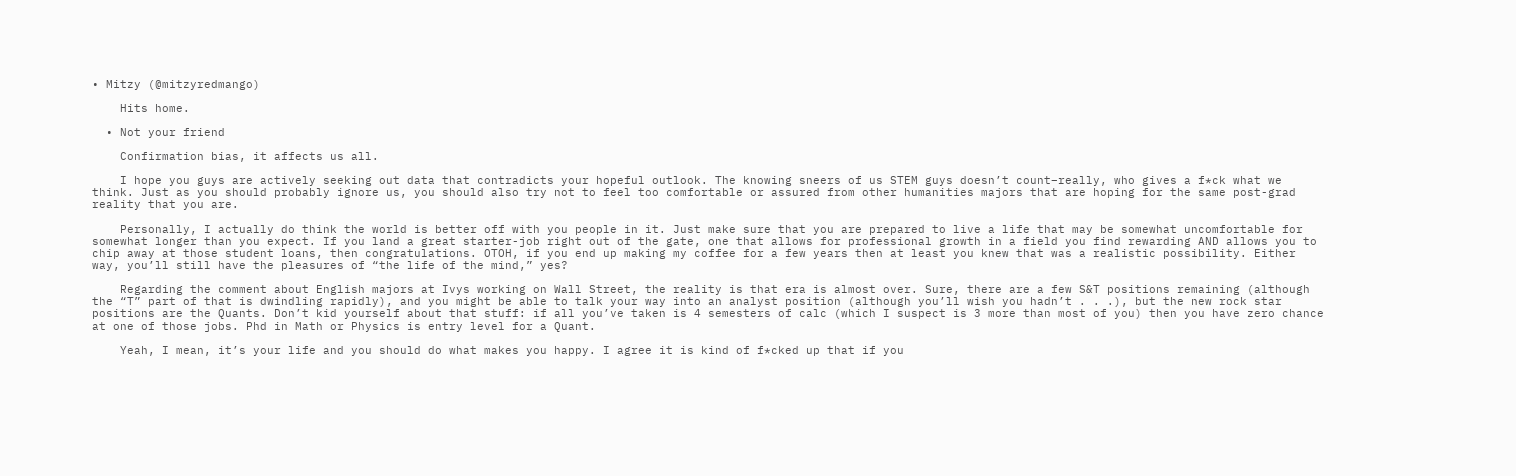• Mitzy (@mitzyredmango)

    Hits home.

  • Not your friend

    Confirmation bias, it affects us all.

    I hope you guys are actively seeking out data that contradicts your hopeful outlook. The knowing sneers of us STEM guys doesn’t count–really, who gives a f*ck what we think. Just as you should probably ignore us, you should also try not to feel too comfortable or assured from other humanities majors that are hoping for the same post-grad reality that you are.

    Personally, I actually do think the world is better off with you people in it. Just make sure that you are prepared to live a life that may be somewhat uncomfortable for somewhat longer than you expect. If you land a great starter-job right out of the gate, one that allows for professional growth in a field you find rewarding AND allows you to chip away at those student loans, then congratulations. OTOH, if you end up making my coffee for a few years then at least you knew that was a realistic possibility. Either way, you’ll still have the pleasures of “the life of the mind,” yes?

    Regarding the comment about English majors at Ivys working on Wall Street, the reality is that era is almost over. Sure, there are a few S&T positions remaining (although the “T” part of that is dwindling rapidly), and you might be able to talk your way into an analyst position (although you’ll wish you hadn’t . . .), but the new rock star positions are the Quants. Don’t kid yourself about that stuff: if all you’ve taken is 4 semesters of calc (which I suspect is 3 more than most of you) then you have zero chance at one of those jobs. Phd in Math or Physics is entry level for a Quant.

    Yeah, I mean, it’s your life and you should do what makes you happy. I agree it is kind of f*cked up that if you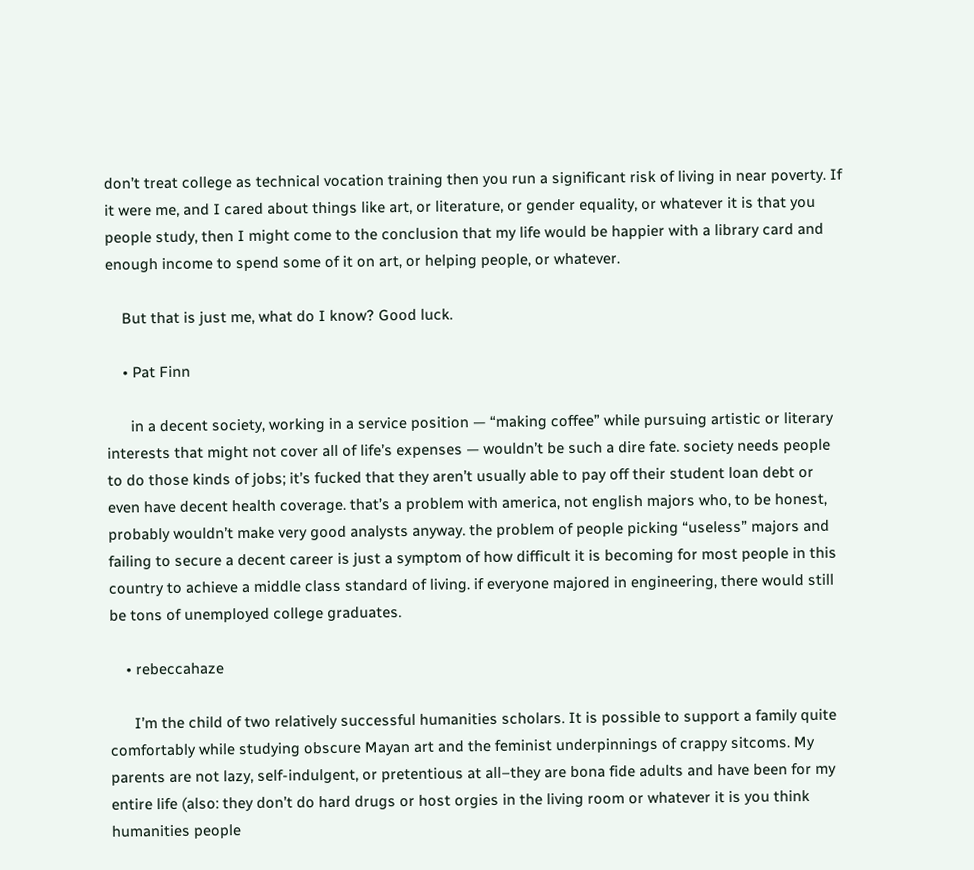don’t treat college as technical vocation training then you run a significant risk of living in near poverty. If it were me, and I cared about things like art, or literature, or gender equality, or whatever it is that you people study, then I might come to the conclusion that my life would be happier with a library card and enough income to spend some of it on art, or helping people, or whatever.

    But that is just me, what do I know? Good luck.

    • Pat Finn

      in a decent society, working in a service position — “making coffee” while pursuing artistic or literary interests that might not cover all of life’s expenses — wouldn’t be such a dire fate. society needs people to do those kinds of jobs; it’s fucked that they aren’t usually able to pay off their student loan debt or even have decent health coverage. that’s a problem with america, not english majors who, to be honest, probably wouldn’t make very good analysts anyway. the problem of people picking “useless” majors and failing to secure a decent career is just a symptom of how difficult it is becoming for most people in this country to achieve a middle class standard of living. if everyone majored in engineering, there would still be tons of unemployed college graduates.

    • rebeccahaze

      I’m the child of two relatively successful humanities scholars. It is possible to support a family quite comfortably while studying obscure Mayan art and the feminist underpinnings of crappy sitcoms. My parents are not lazy, self-indulgent, or pretentious at all–they are bona fide adults and have been for my entire life (also: they don’t do hard drugs or host orgies in the living room or whatever it is you think humanities people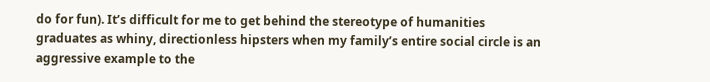do for fun). It’s difficult for me to get behind the stereotype of humanities graduates as whiny, directionless hipsters when my family’s entire social circle is an aggressive example to the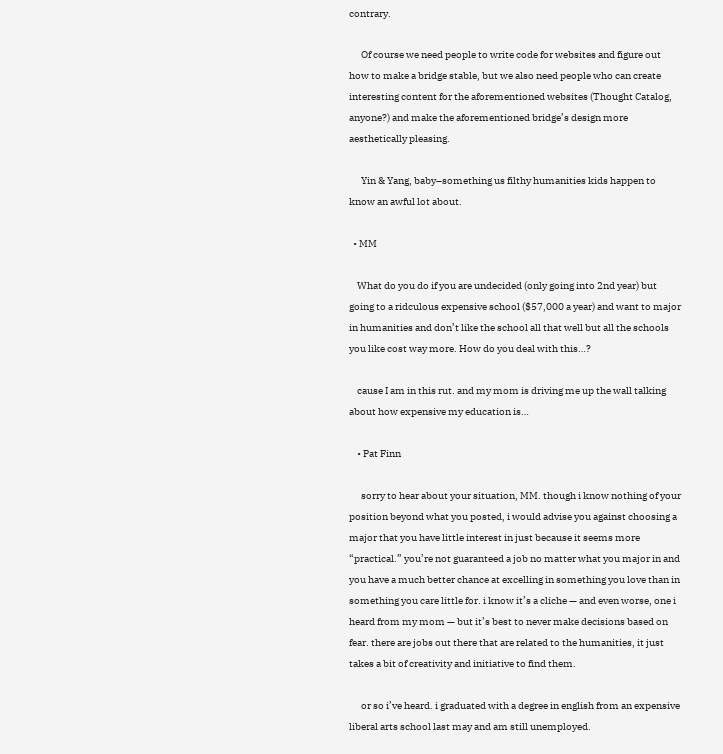contrary.

      Of course we need people to write code for websites and figure out how to make a bridge stable, but we also need people who can create interesting content for the aforementioned websites (Thought Catalog, anyone?) and make the aforementioned bridge’s design more aesthetically pleasing.

      Yin & Yang, baby–something us filthy humanities kids happen to know an awful lot about.

  • MM

    What do you do if you are undecided (only going into 2nd year) but going to a ridculous expensive school ($57,000 a year) and want to major in humanities and don’t like the school all that well but all the schools you like cost way more. How do you deal with this…?

    cause I am in this rut. and my mom is driving me up the wall talking about how expensive my education is…

    • Pat Finn

      sorry to hear about your situation, MM. though i know nothing of your position beyond what you posted, i would advise you against choosing a major that you have little interest in just because it seems more “practical.” you’re not guaranteed a job no matter what you major in and you have a much better chance at excelling in something you love than in something you care little for. i know it’s a cliche — and even worse, one i heard from my mom — but it’s best to never make decisions based on fear. there are jobs out there that are related to the humanities, it just takes a bit of creativity and initiative to find them.

      or so i’ve heard. i graduated with a degree in english from an expensive liberal arts school last may and am still unemployed.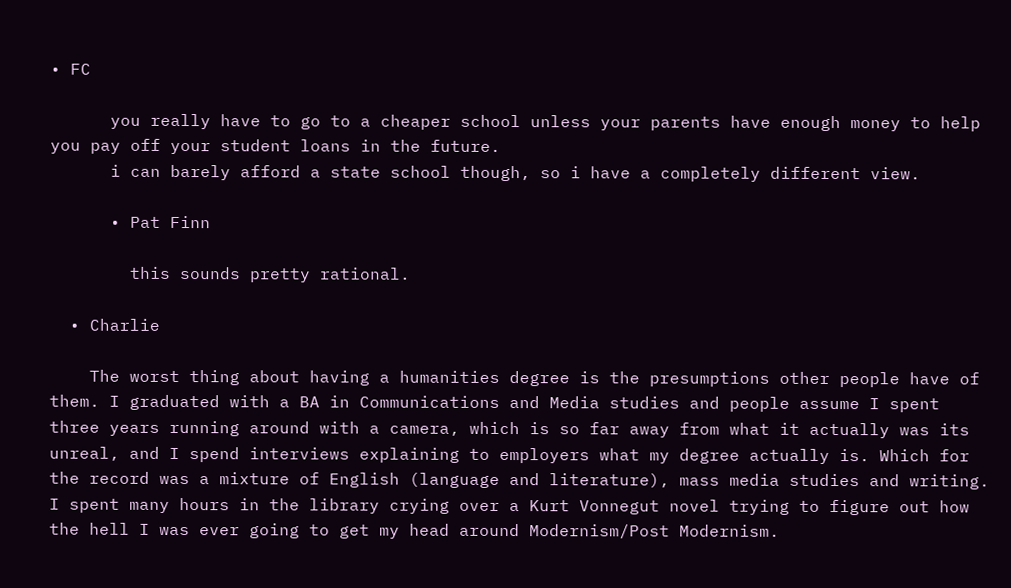• FC

      you really have to go to a cheaper school unless your parents have enough money to help you pay off your student loans in the future.
      i can barely afford a state school though, so i have a completely different view.

      • Pat Finn

        this sounds pretty rational.

  • Charlie

    The worst thing about having a humanities degree is the presumptions other people have of them. I graduated with a BA in Communications and Media studies and people assume I spent three years running around with a camera, which is so far away from what it actually was its unreal, and I spend interviews explaining to employers what my degree actually is. Which for the record was a mixture of English (language and literature), mass media studies and writing. I spent many hours in the library crying over a Kurt Vonnegut novel trying to figure out how the hell I was ever going to get my head around Modernism/Post Modernism.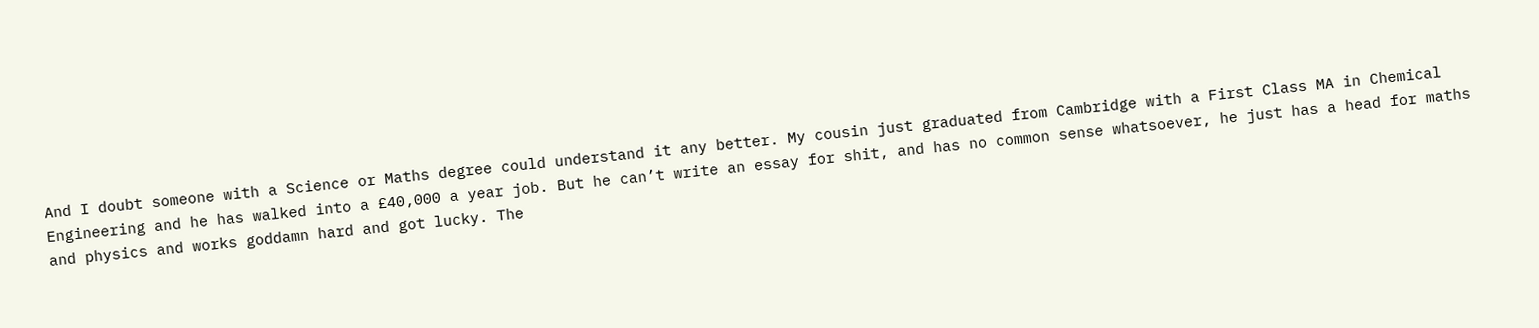And I doubt someone with a Science or Maths degree could understand it any better. My cousin just graduated from Cambridge with a First Class MA in Chemical Engineering and he has walked into a £40,000 a year job. But he can’t write an essay for shit, and has no common sense whatsoever, he just has a head for maths and physics and works goddamn hard and got lucky. The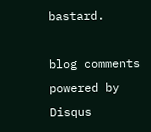bastard.

blog comments powered by Disqus